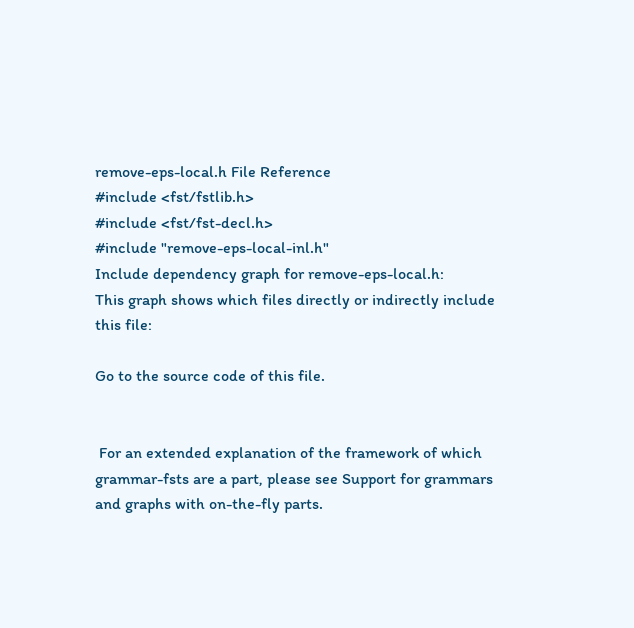remove-eps-local.h File Reference
#include <fst/fstlib.h>
#include <fst/fst-decl.h>
#include "remove-eps-local-inl.h"
Include dependency graph for remove-eps-local.h:
This graph shows which files directly or indirectly include this file:

Go to the source code of this file.


 For an extended explanation of the framework of which grammar-fsts are a part, please see Support for grammars and graphs with on-the-fly parts.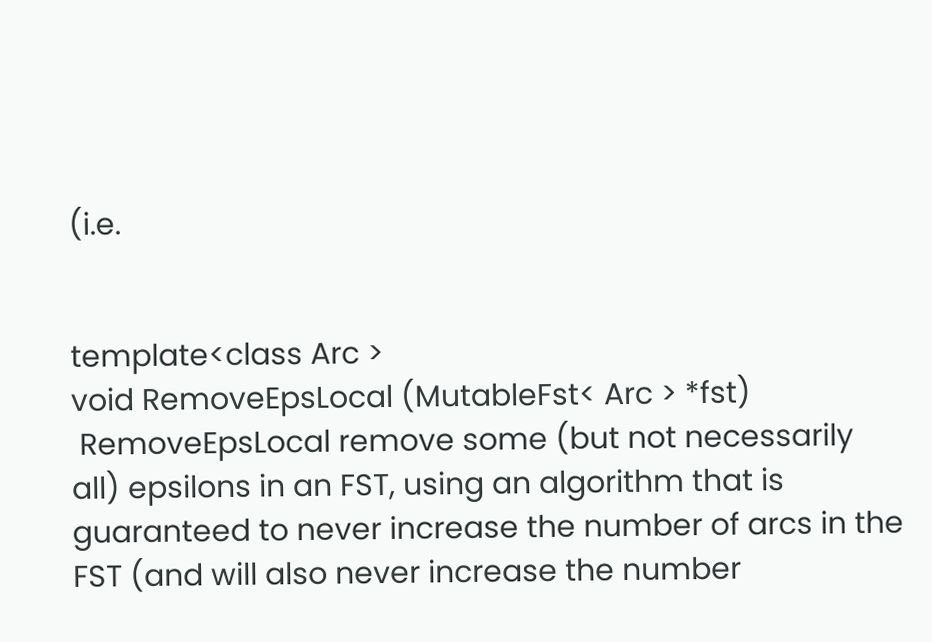(i.e.


template<class Arc >
void RemoveEpsLocal (MutableFst< Arc > *fst)
 RemoveEpsLocal remove some (but not necessarily all) epsilons in an FST, using an algorithm that is guaranteed to never increase the number of arcs in the FST (and will also never increase the number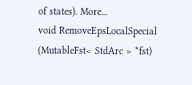of states). More...
void RemoveEpsLocalSpecial (MutableFst< StdArc > *fst)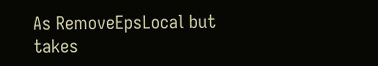As RemoveEpsLocal but takes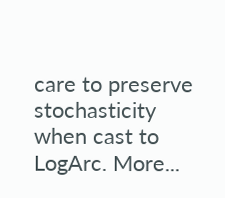care to preserve stochasticity when cast to LogArc. More...